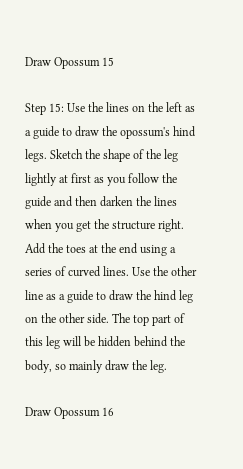Draw Opossum 15

Step 15: Use the lines on the left as a guide to draw the opossum's hind legs. Sketch the shape of the leg lightly at first as you follow the guide and then darken the lines when you get the structure right. Add the toes at the end using a series of curved lines. Use the other line as a guide to draw the hind leg on the other side. The top part of this leg will be hidden behind the body, so mainly draw the leg.

Draw Opossum 16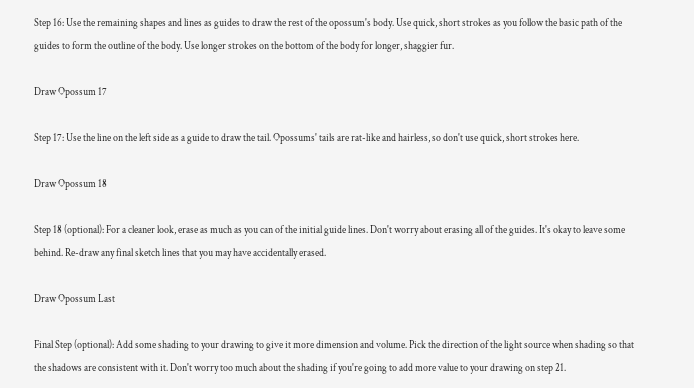Step 16: Use the remaining shapes and lines as guides to draw the rest of the opossum's body. Use quick, short strokes as you follow the basic path of the guides to form the outline of the body. Use longer strokes on the bottom of the body for longer, shaggier fur.

Draw Opossum 17

Step 17: Use the line on the left side as a guide to draw the tail. Opossums' tails are rat-like and hairless, so don't use quick, short strokes here.

Draw Opossum 18

Step 18 (optional): For a cleaner look, erase as much as you can of the initial guide lines. Don't worry about erasing all of the guides. It's okay to leave some behind. Re-draw any final sketch lines that you may have accidentally erased.

Draw Opossum Last

Final Step (optional): Add some shading to your drawing to give it more dimension and volume. Pick the direction of the light source when shading so that the shadows are consistent with it. Don't worry too much about the shading if you're going to add more value to your drawing on step 21.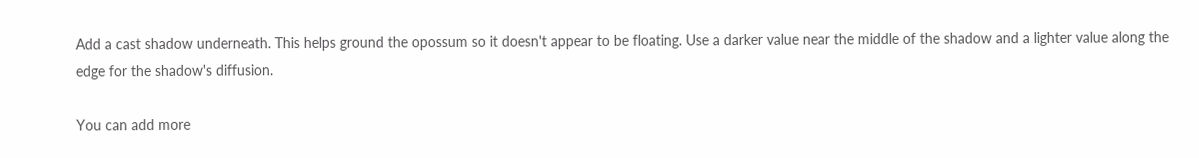Add a cast shadow underneath. This helps ground the opossum so it doesn't appear to be floating. Use a darker value near the middle of the shadow and a lighter value along the edge for the shadow's diffusion.

You can add more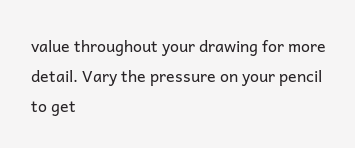value throughout your drawing for more detail. Vary the pressure on your pencil to get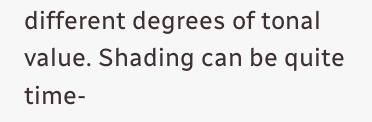different degrees of tonal value. Shading can be quite time-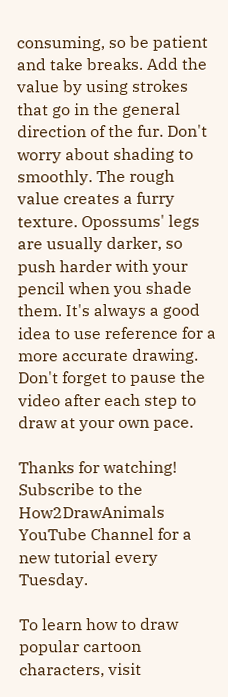consuming, so be patient and take breaks. Add the value by using strokes that go in the general direction of the fur. Don't worry about shading to smoothly. The rough value creates a furry texture. Opossums' legs are usually darker, so push harder with your pencil when you shade them. It's always a good idea to use reference for a more accurate drawing. Don't forget to pause the video after each step to draw at your own pace.

Thanks for watching! Subscribe to the How2DrawAnimals YouTube Channel for a new tutorial every Tuesday.

To learn how to draw popular cartoon characters, visit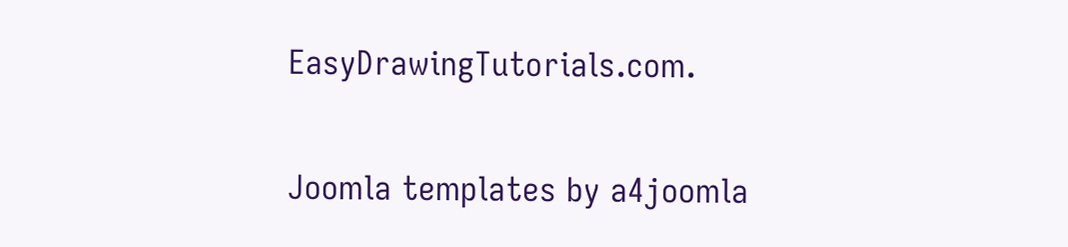EasyDrawingTutorials.com.

Joomla templates by a4joomla